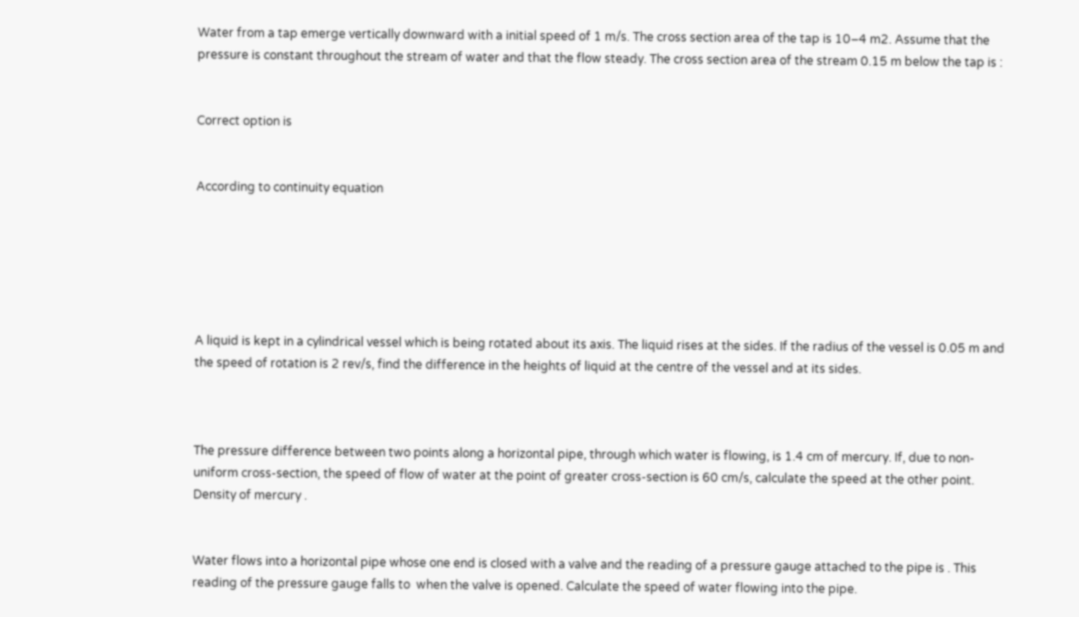Water from a tap emerge vertically downward with a initial speed of 1 m/s. The cross section area of the tap is 10–4 m2. Assume that the pressure is constant throughout the stream of water and that the flow steady. The cross section area of the stream 0.15 m below the tap is :


Correct option is


According to continuity equation






A liquid is kept in a cylindrical vessel which is being rotated about its axis. The liquid rises at the sides. If the radius of the vessel is 0.05 m and the speed of rotation is 2 rev/s, find the difference in the heights of liquid at the centre of the vessel and at its sides.



The pressure difference between two points along a horizontal pipe, through which water is flowing, is 1.4 cm of mercury. If, due to non-uniform cross-section, the speed of flow of water at the point of greater cross-section is 60 cm/s, calculate the speed at the other point. Density of mercury .


Water flows into a horizontal pipe whose one end is closed with a valve and the reading of a pressure gauge attached to the pipe is . This reading of the pressure gauge falls to  when the valve is opened. Calculate the speed of water flowing into the pipe.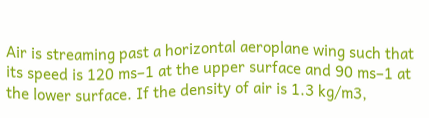Air is streaming past a horizontal aeroplane wing such that its speed is 120 ms–1 at the upper surface and 90 ms–1 at the lower surface. If the density of air is 1.3 kg/m3,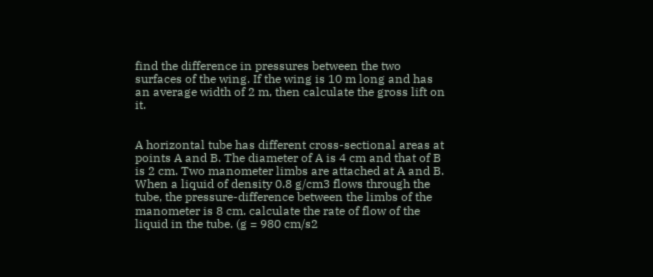find the difference in pressures between the two surfaces of the wing. If the wing is 10 m long and has an average width of 2 m, then calculate the gross lift on it.


A horizontal tube has different cross-sectional areas at points A and B. The diameter of A is 4 cm and that of B is 2 cm. Two manometer limbs are attached at A and B. When a liquid of density 0.8 g/cm3 flows through the tube, the pressure-difference between the limbs of the manometer is 8 cm. calculate the rate of flow of the liquid in the tube. (g = 980 cm/s2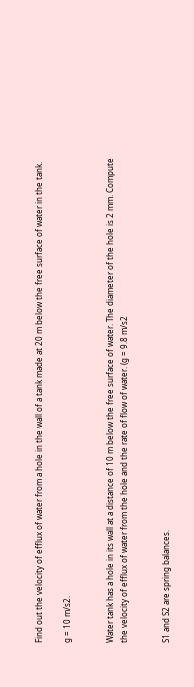Find out the velocity of efflux of water from a hole in the wall of a tank made at 20 m below the free surface of water in the tank.

g = 10 m/s2.


Water tank has a hole in its wall at a distance of 10 m below the free surface of water. The diameter of the hole is 2 mm. Compute the velocity of efflux of water from the hole and the rate of flow of water. (g = 9.8 m/s2


S1 and S2 are spring balances.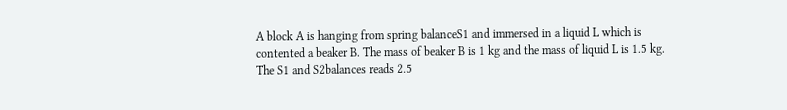A block A is hanging from spring balanceS1 and immersed in a liquid L which is contented a beaker B. The mass of beaker B is 1 kg and the mass of liquid L is 1.5 kg. The S1 and S2balances reads 2.5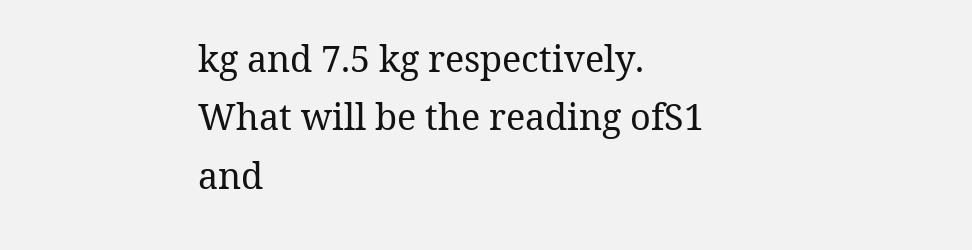kg and 7.5 kg respectively. What will be the reading ofS1 and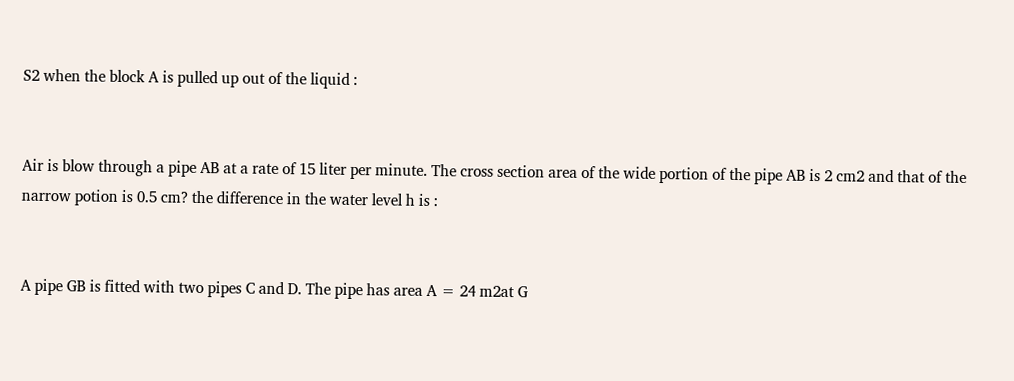S2 when the block A is pulled up out of the liquid :


Air is blow through a pipe AB at a rate of 15 liter per minute. The cross section area of the wide portion of the pipe AB is 2 cm2 and that of the narrow potion is 0.5 cm? the difference in the water level h is :


A pipe GB is fitted with two pipes C and D. The pipe has area A = 24 m2at G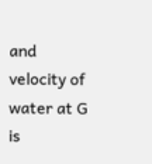and velocity of water at G is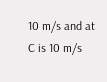10 m/s and at C is 10 m/s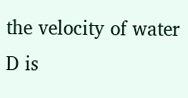the velocity of water D is